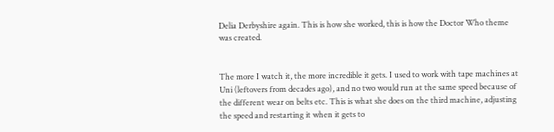Delia Derbyshire again. This is how she worked, this is how the Doctor Who theme was created.


The more I watch it, the more incredible it gets. I used to work with tape machines at Uni (leftovers from decades ago), and no two would run at the same speed because of the different wear on belts etc. This is what she does on the third machine, adjusting the speed and restarting it when it gets to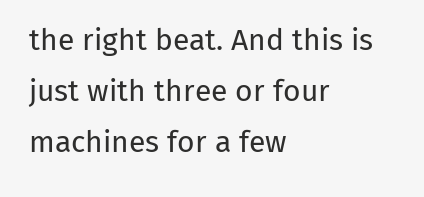the right beat. And this is just with three or four machines for a few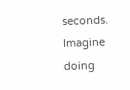seconds. Imagine doing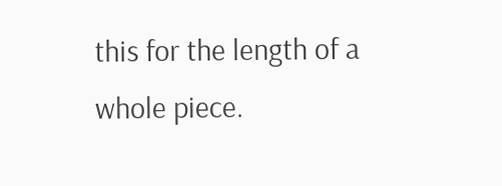this for the length of a whole piece.